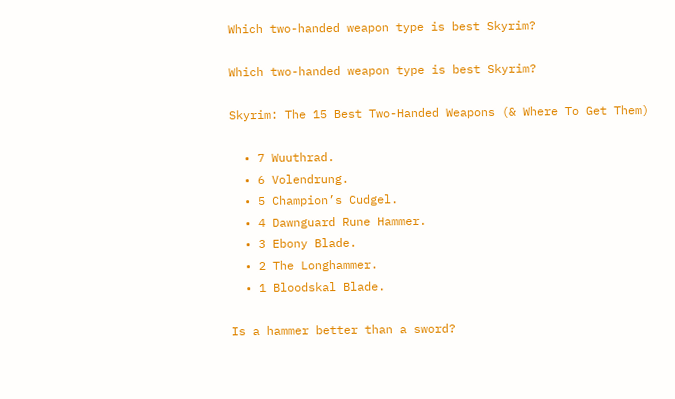Which two-handed weapon type is best Skyrim?

Which two-handed weapon type is best Skyrim?

Skyrim: The 15 Best Two-Handed Weapons (& Where To Get Them)

  • 7 Wuuthrad.
  • 6 Volendrung.
  • 5 Champion’s Cudgel.
  • 4 Dawnguard Rune Hammer.
  • 3 Ebony Blade.
  • 2 The Longhammer.
  • 1 Bloodskal Blade.

Is a hammer better than a sword?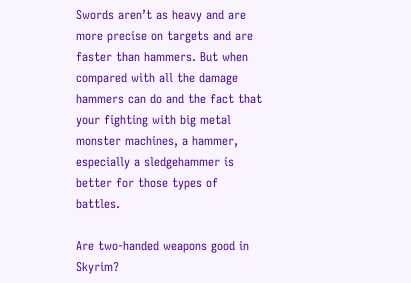Swords aren’t as heavy and are more precise on targets and are faster than hammers. But when compared with all the damage hammers can do and the fact that your fighting with big metal monster machines, a hammer, especially a sledgehammer is better for those types of battles.

Are two-handed weapons good in Skyrim?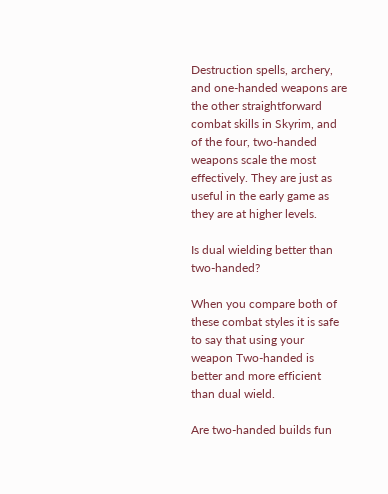Destruction spells, archery, and one-handed weapons are the other straightforward combat skills in Skyrim, and of the four, two-handed weapons scale the most effectively. They are just as useful in the early game as they are at higher levels.

Is dual wielding better than two-handed?

When you compare both of these combat styles it is safe to say that using your weapon Two-handed is better and more efficient than dual wield.

Are two-handed builds fun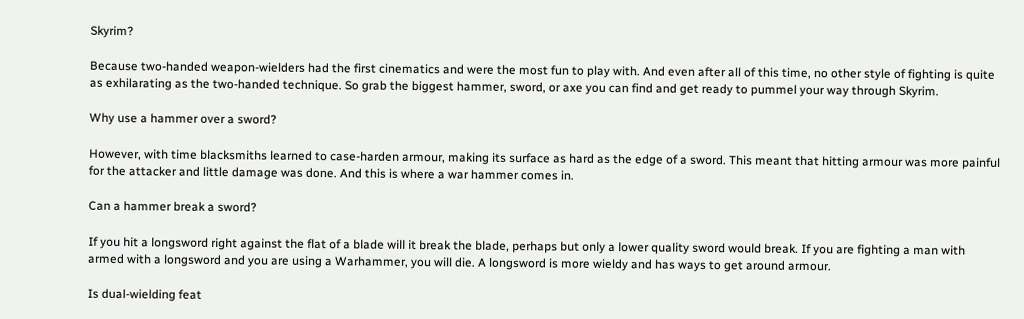Skyrim?

Because two-handed weapon-wielders had the first cinematics and were the most fun to play with. And even after all of this time, no other style of fighting is quite as exhilarating as the two-handed technique. So grab the biggest hammer, sword, or axe you can find and get ready to pummel your way through Skyrim.

Why use a hammer over a sword?

However, with time blacksmiths learned to case-harden armour, making its surface as hard as the edge of a sword. This meant that hitting armour was more painful for the attacker and little damage was done. And this is where a war hammer comes in.

Can a hammer break a sword?

If you hit a longsword right against the flat of a blade will it break the blade, perhaps but only a lower quality sword would break. If you are fighting a man with armed with a longsword and you are using a Warhammer, you will die. A longsword is more wieldy and has ways to get around armour.

Is dual-wielding feat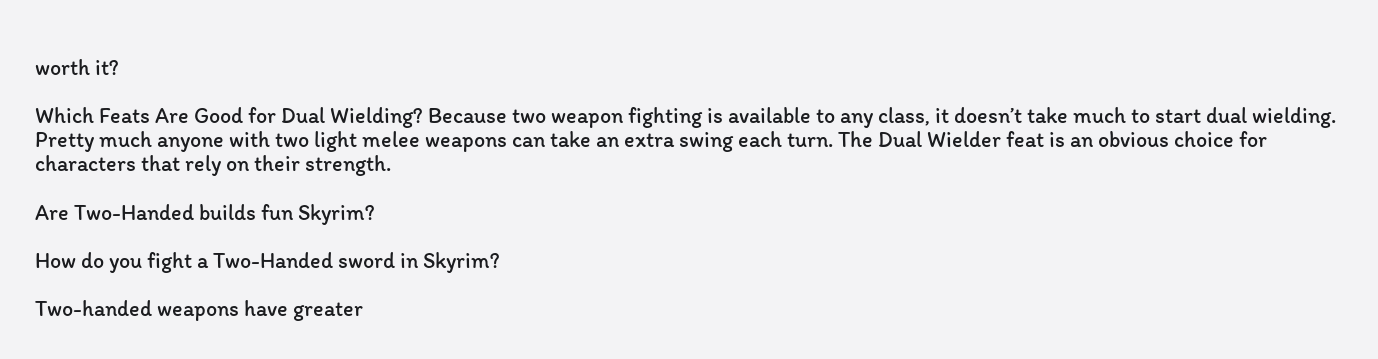worth it?

Which Feats Are Good for Dual Wielding? Because two weapon fighting is available to any class, it doesn’t take much to start dual wielding. Pretty much anyone with two light melee weapons can take an extra swing each turn. The Dual Wielder feat is an obvious choice for characters that rely on their strength.

Are Two-Handed builds fun Skyrim?

How do you fight a Two-Handed sword in Skyrim?

Two-handed weapons have greater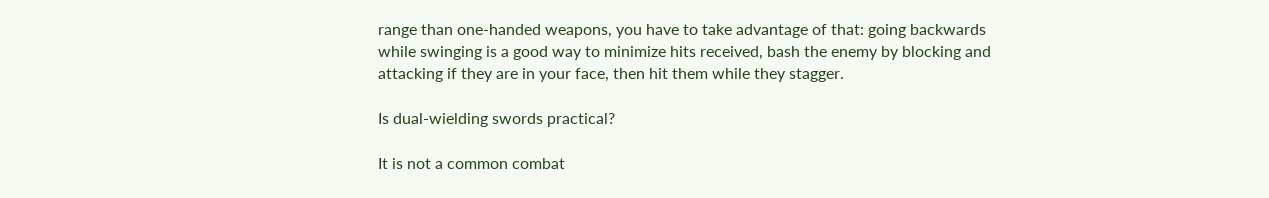range than one-handed weapons, you have to take advantage of that: going backwards while swinging is a good way to minimize hits received, bash the enemy by blocking and attacking if they are in your face, then hit them while they stagger.

Is dual-wielding swords practical?

It is not a common combat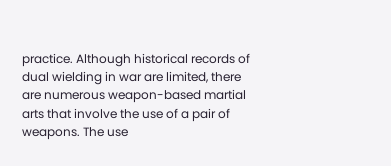practice. Although historical records of dual wielding in war are limited, there are numerous weapon-based martial arts that involve the use of a pair of weapons. The use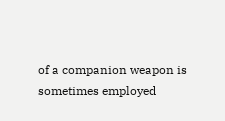of a companion weapon is sometimes employed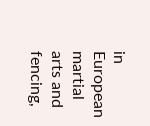in European martial arts and fencing,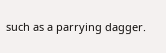such as a parrying dagger.